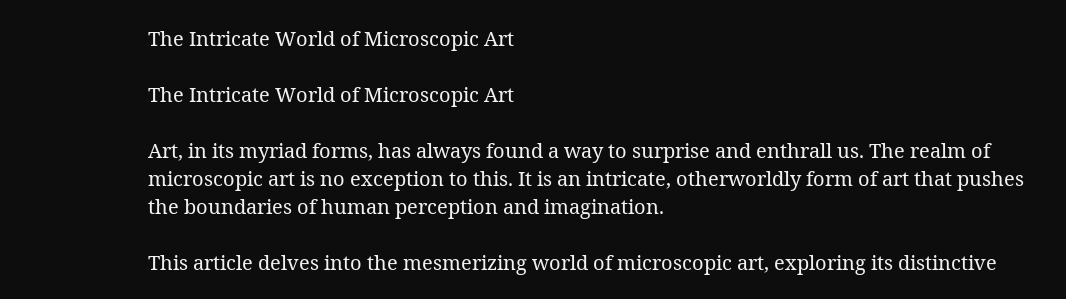The Intricate World of Microscopic Art

The Intricate World of Microscopic Art

Art, in its myriad forms, has always found a way to surprise and enthrall us. The realm of microscopic art is no exception to this. It is an intricate, otherworldly form of art that pushes the boundaries of human perception and imagination.

This article delves into the mesmerizing world of microscopic art, exploring its distinctive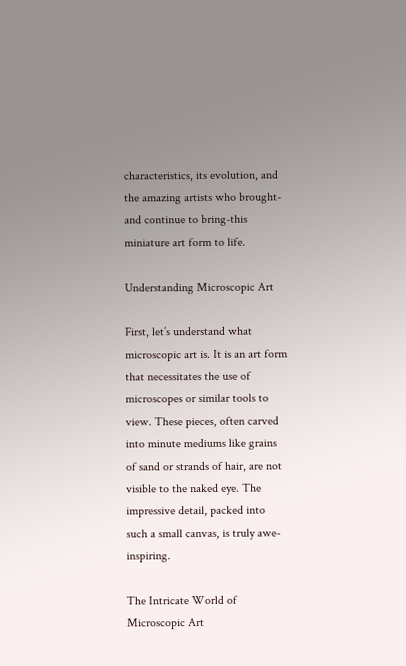characteristics, its evolution, and the amazing artists who brought-and continue to bring-this miniature art form to life.

Understanding Microscopic Art

First, let’s understand what microscopic art is. It is an art form that necessitates the use of microscopes or similar tools to view. These pieces, often carved into minute mediums like grains of sand or strands of hair, are not visible to the naked eye. The impressive detail, packed into such a small canvas, is truly awe-inspiring.

The Intricate World of Microscopic Art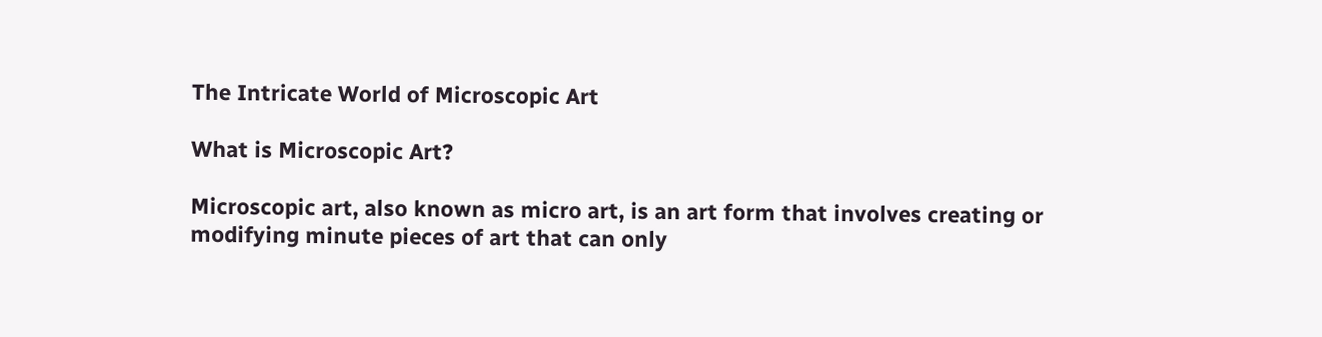The Intricate World of Microscopic Art

What is Microscopic Art?

Microscopic art, also known as micro art, is an art form that involves creating or modifying minute pieces of art that can only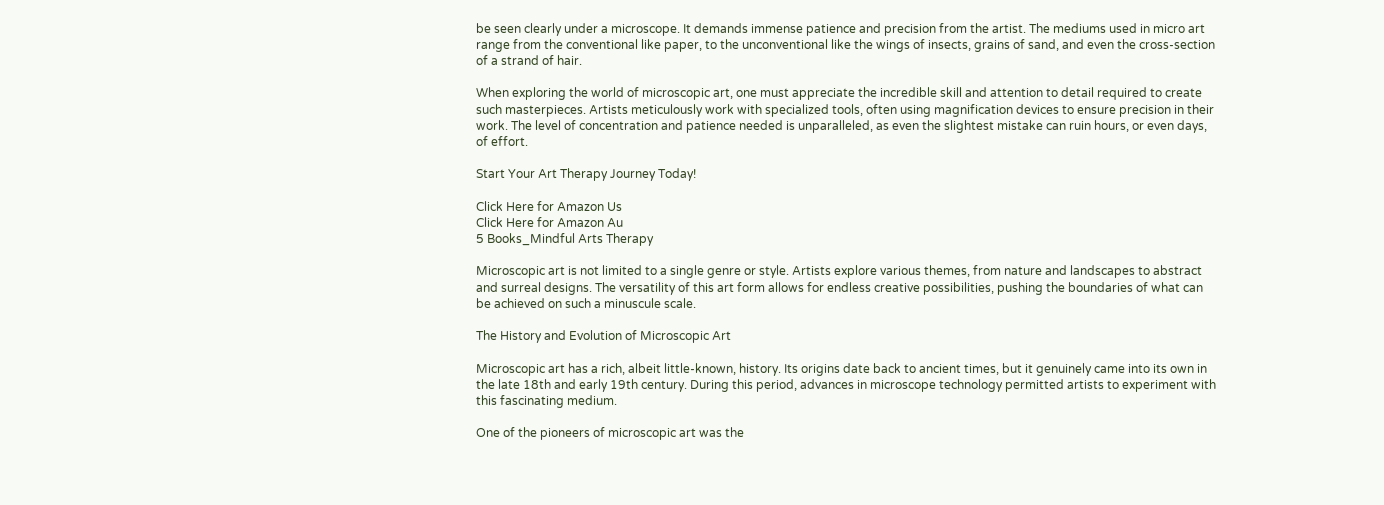be seen clearly under a microscope. It demands immense patience and precision from the artist. The mediums used in micro art range from the conventional like paper, to the unconventional like the wings of insects, grains of sand, and even the cross-section of a strand of hair.

When exploring the world of microscopic art, one must appreciate the incredible skill and attention to detail required to create such masterpieces. Artists meticulously work with specialized tools, often using magnification devices to ensure precision in their work. The level of concentration and patience needed is unparalleled, as even the slightest mistake can ruin hours, or even days, of effort.

Start Your Art Therapy Journey Today!

Click Here for Amazon Us
Click Here for Amazon Au
5 Books_Mindful Arts Therapy

Microscopic art is not limited to a single genre or style. Artists explore various themes, from nature and landscapes to abstract and surreal designs. The versatility of this art form allows for endless creative possibilities, pushing the boundaries of what can be achieved on such a minuscule scale.

The History and Evolution of Microscopic Art

Microscopic art has a rich, albeit little-known, history. Its origins date back to ancient times, but it genuinely came into its own in the late 18th and early 19th century. During this period, advances in microscope technology permitted artists to experiment with this fascinating medium.

One of the pioneers of microscopic art was the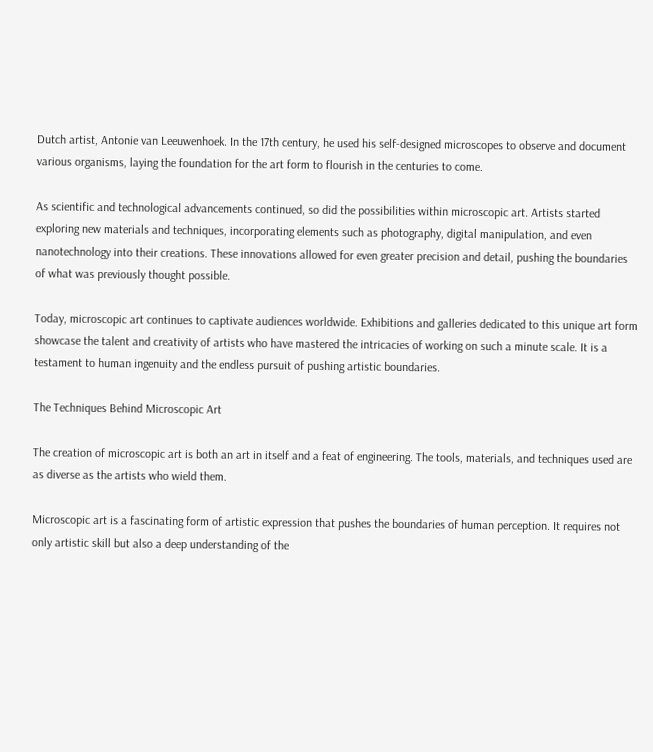Dutch artist, Antonie van Leeuwenhoek. In the 17th century, he used his self-designed microscopes to observe and document various organisms, laying the foundation for the art form to flourish in the centuries to come.

As scientific and technological advancements continued, so did the possibilities within microscopic art. Artists started exploring new materials and techniques, incorporating elements such as photography, digital manipulation, and even nanotechnology into their creations. These innovations allowed for even greater precision and detail, pushing the boundaries of what was previously thought possible.

Today, microscopic art continues to captivate audiences worldwide. Exhibitions and galleries dedicated to this unique art form showcase the talent and creativity of artists who have mastered the intricacies of working on such a minute scale. It is a testament to human ingenuity and the endless pursuit of pushing artistic boundaries.

The Techniques Behind Microscopic Art

The creation of microscopic art is both an art in itself and a feat of engineering. The tools, materials, and techniques used are as diverse as the artists who wield them.

Microscopic art is a fascinating form of artistic expression that pushes the boundaries of human perception. It requires not only artistic skill but also a deep understanding of the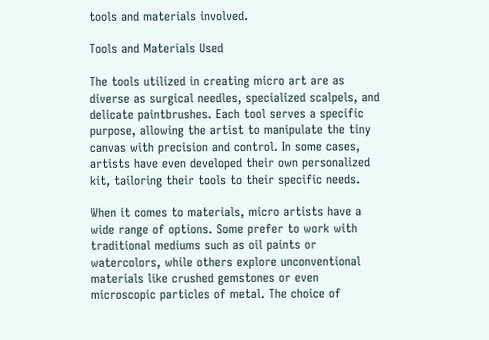tools and materials involved.

Tools and Materials Used

The tools utilized in creating micro art are as diverse as surgical needles, specialized scalpels, and delicate paintbrushes. Each tool serves a specific purpose, allowing the artist to manipulate the tiny canvas with precision and control. In some cases, artists have even developed their own personalized kit, tailoring their tools to their specific needs.

When it comes to materials, micro artists have a wide range of options. Some prefer to work with traditional mediums such as oil paints or watercolors, while others explore unconventional materials like crushed gemstones or even microscopic particles of metal. The choice of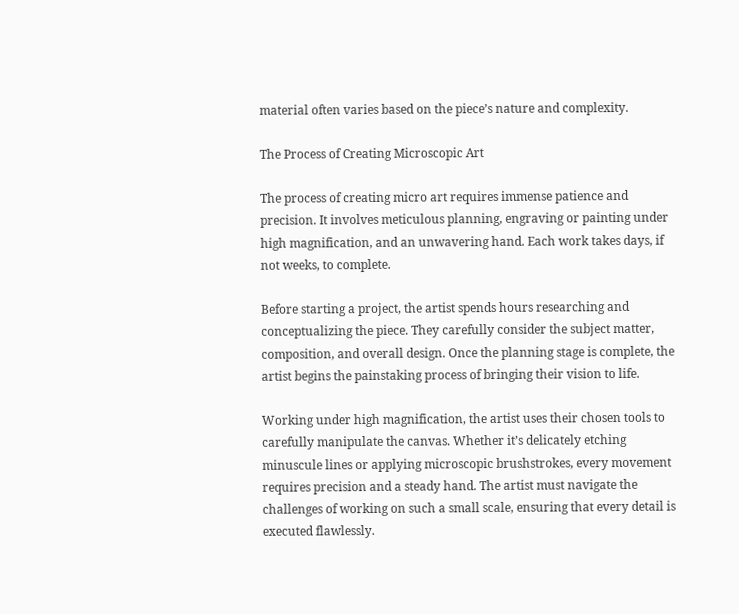material often varies based on the piece’s nature and complexity.

The Process of Creating Microscopic Art

The process of creating micro art requires immense patience and precision. It involves meticulous planning, engraving or painting under high magnification, and an unwavering hand. Each work takes days, if not weeks, to complete.

Before starting a project, the artist spends hours researching and conceptualizing the piece. They carefully consider the subject matter, composition, and overall design. Once the planning stage is complete, the artist begins the painstaking process of bringing their vision to life.

Working under high magnification, the artist uses their chosen tools to carefully manipulate the canvas. Whether it’s delicately etching minuscule lines or applying microscopic brushstrokes, every movement requires precision and a steady hand. The artist must navigate the challenges of working on such a small scale, ensuring that every detail is executed flawlessly.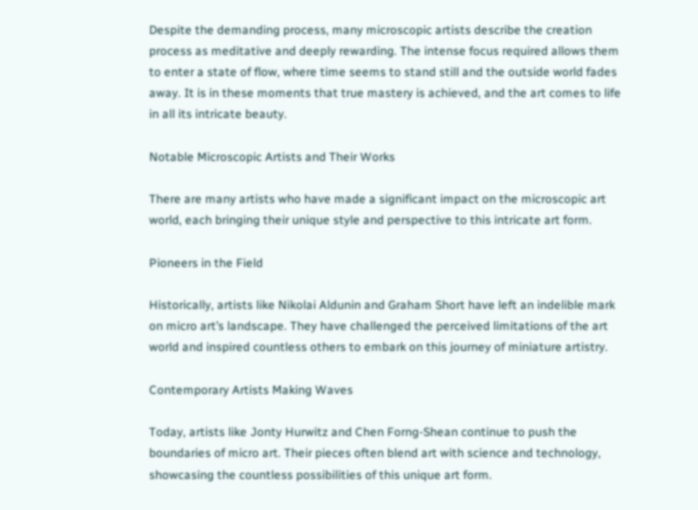Despite the demanding process, many microscopic artists describe the creation process as meditative and deeply rewarding. The intense focus required allows them to enter a state of flow, where time seems to stand still and the outside world fades away. It is in these moments that true mastery is achieved, and the art comes to life in all its intricate beauty.

Notable Microscopic Artists and Their Works

There are many artists who have made a significant impact on the microscopic art world, each bringing their unique style and perspective to this intricate art form.

Pioneers in the Field

Historically, artists like Nikolai Aldunin and Graham Short have left an indelible mark on micro art’s landscape. They have challenged the perceived limitations of the art world and inspired countless others to embark on this journey of miniature artistry.

Contemporary Artists Making Waves

Today, artists like Jonty Hurwitz and Chen Forng-Shean continue to push the boundaries of micro art. Their pieces often blend art with science and technology, showcasing the countless possibilities of this unique art form.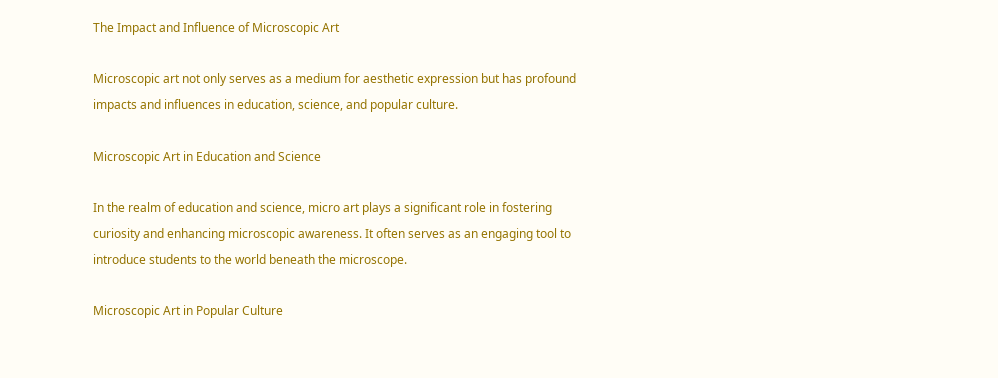The Impact and Influence of Microscopic Art

Microscopic art not only serves as a medium for aesthetic expression but has profound impacts and influences in education, science, and popular culture.

Microscopic Art in Education and Science

In the realm of education and science, micro art plays a significant role in fostering curiosity and enhancing microscopic awareness. It often serves as an engaging tool to introduce students to the world beneath the microscope.

Microscopic Art in Popular Culture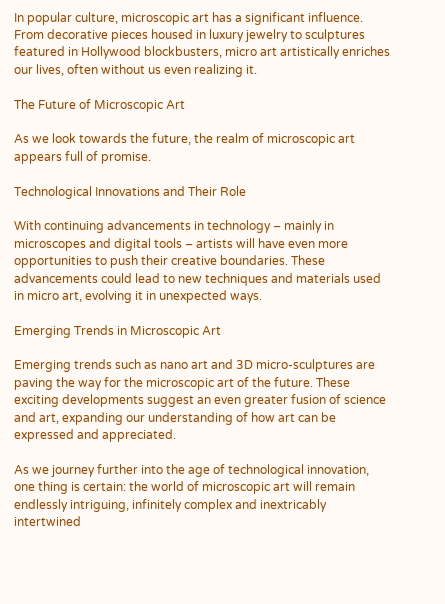In popular culture, microscopic art has a significant influence. From decorative pieces housed in luxury jewelry to sculptures featured in Hollywood blockbusters, micro art artistically enriches our lives, often without us even realizing it.

The Future of Microscopic Art

As we look towards the future, the realm of microscopic art appears full of promise.

Technological Innovations and Their Role

With continuing advancements in technology – mainly in microscopes and digital tools – artists will have even more opportunities to push their creative boundaries. These advancements could lead to new techniques and materials used in micro art, evolving it in unexpected ways.

Emerging Trends in Microscopic Art

Emerging trends such as nano art and 3D micro-sculptures are paving the way for the microscopic art of the future. These exciting developments suggest an even greater fusion of science and art, expanding our understanding of how art can be expressed and appreciated.

As we journey further into the age of technological innovation, one thing is certain: the world of microscopic art will remain endlessly intriguing, infinitely complex and inextricably intertwined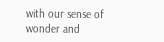with our sense of wonder and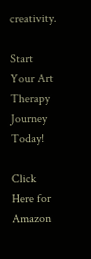creativity.

Start Your Art Therapy Journey Today!

Click Here for Amazon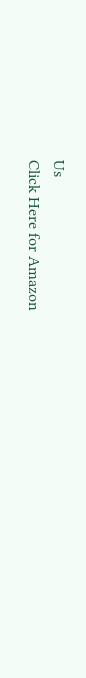Us
Click Here for Amazon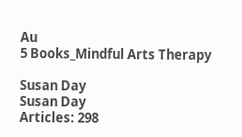Au
5 Books_Mindful Arts Therapy

Susan Day
Susan Day
Articles: 298